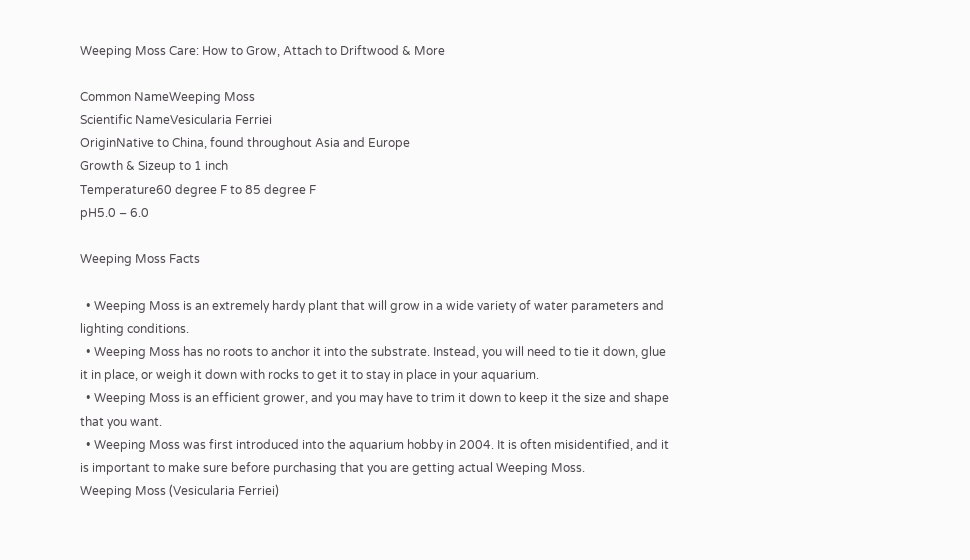Weeping Moss Care: How to Grow, Attach to Driftwood & More

Common NameWeeping Moss
Scientific NameVesicularia Ferriei
OriginNative to China, found throughout Asia and Europe
Growth & Sizeup to 1 inch
Temperature60 degree F to 85 degree F
pH5.0 – 6.0

Weeping Moss Facts

  • Weeping Moss is an extremely hardy plant that will grow in a wide variety of water parameters and lighting conditions.
  • Weeping Moss has no roots to anchor it into the substrate. Instead, you will need to tie it down, glue it in place, or weigh it down with rocks to get it to stay in place in your aquarium.
  • Weeping Moss is an efficient grower, and you may have to trim it down to keep it the size and shape that you want.
  • Weeping Moss was first introduced into the aquarium hobby in 2004. It is often misidentified, and it is important to make sure before purchasing that you are getting actual Weeping Moss.
Weeping Moss (Vesicularia Ferriei)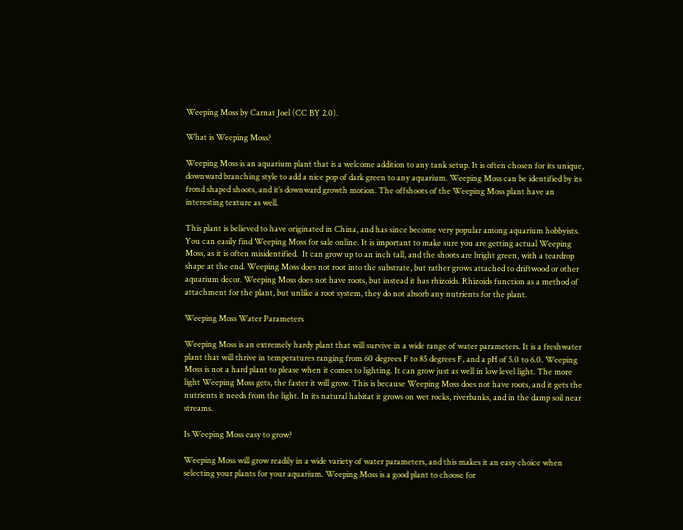Weeping Moss by Carnat Joel (CC BY 2.0).

What is Weeping Moss?

Weeping Moss is an aquarium plant that is a welcome addition to any tank setup. It is often chosen for its unique, downward branching style to add a nice pop of dark green to any aquarium. Weeping Moss can be identified by its frond shaped shoots, and it’s downward growth motion. The offshoots of the Weeping Moss plant have an interesting texture as well.

This plant is believed to have originated in China, and has since become very popular among aquarium hobbyists. You can easily find Weeping Moss for sale online. It is important to make sure you are getting actual Weeping Moss, as it is often misidentified.  It can grow up to an inch tall, and the shoots are bright green, with a teardrop shape at the end. Weeping Moss does not root into the substrate, but rather grows attached to driftwood or other aquarium decor. Weeping Moss does not have roots, but instead it has rhizoids. Rhizoids function as a method of attachment for the plant, but unlike a root system, they do not absorb any nutrients for the plant.

Weeping Moss Water Parameters

Weeping Moss is an extremely hardy plant that will survive in a wide range of water parameters. It is a freshwater plant that will thrive in temperatures ranging from 60 degrees F to 85 degrees F, and a pH of 5.0 to 6.0. Weeping Moss is not a hard plant to please when it comes to lighting. It can grow just as well in low level light. The more light Weeping Moss gets, the faster it will grow. This is because Weeping Moss does not have roots, and it gets the nutrients it needs from the light. In its natural habitat it grows on wet rocks, riverbanks, and in the damp soil near streams.

Is Weeping Moss easy to grow?

Weeping Moss will grow readily in a wide variety of water parameters, and this makes it an easy choice when selecting your plants for your aquarium. Weeping Moss is a good plant to choose for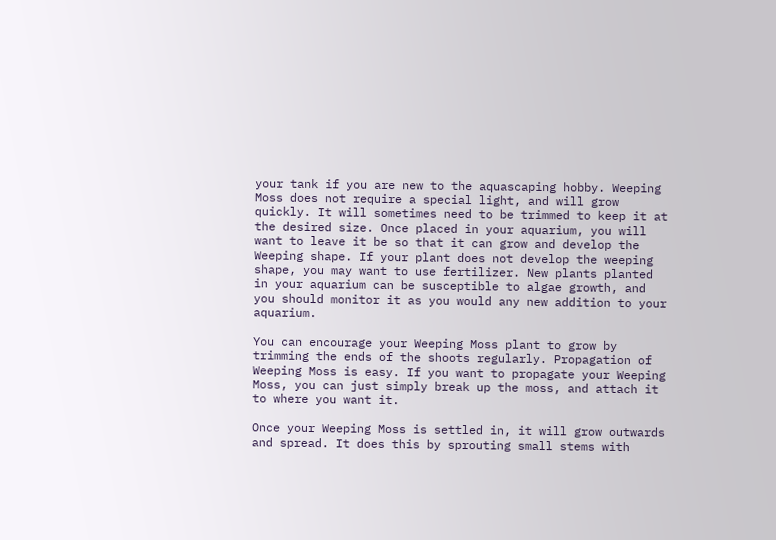your tank if you are new to the aquascaping hobby. Weeping Moss does not require a special light, and will grow quickly. It will sometimes need to be trimmed to keep it at the desired size. Once placed in your aquarium, you will want to leave it be so that it can grow and develop the Weeping shape. If your plant does not develop the weeping shape, you may want to use fertilizer. New plants planted in your aquarium can be susceptible to algae growth, and you should monitor it as you would any new addition to your aquarium.

You can encourage your Weeping Moss plant to grow by trimming the ends of the shoots regularly. Propagation of Weeping Moss is easy. If you want to propagate your Weeping Moss, you can just simply break up the moss, and attach it to where you want it.

Once your Weeping Moss is settled in, it will grow outwards and spread. It does this by sprouting small stems with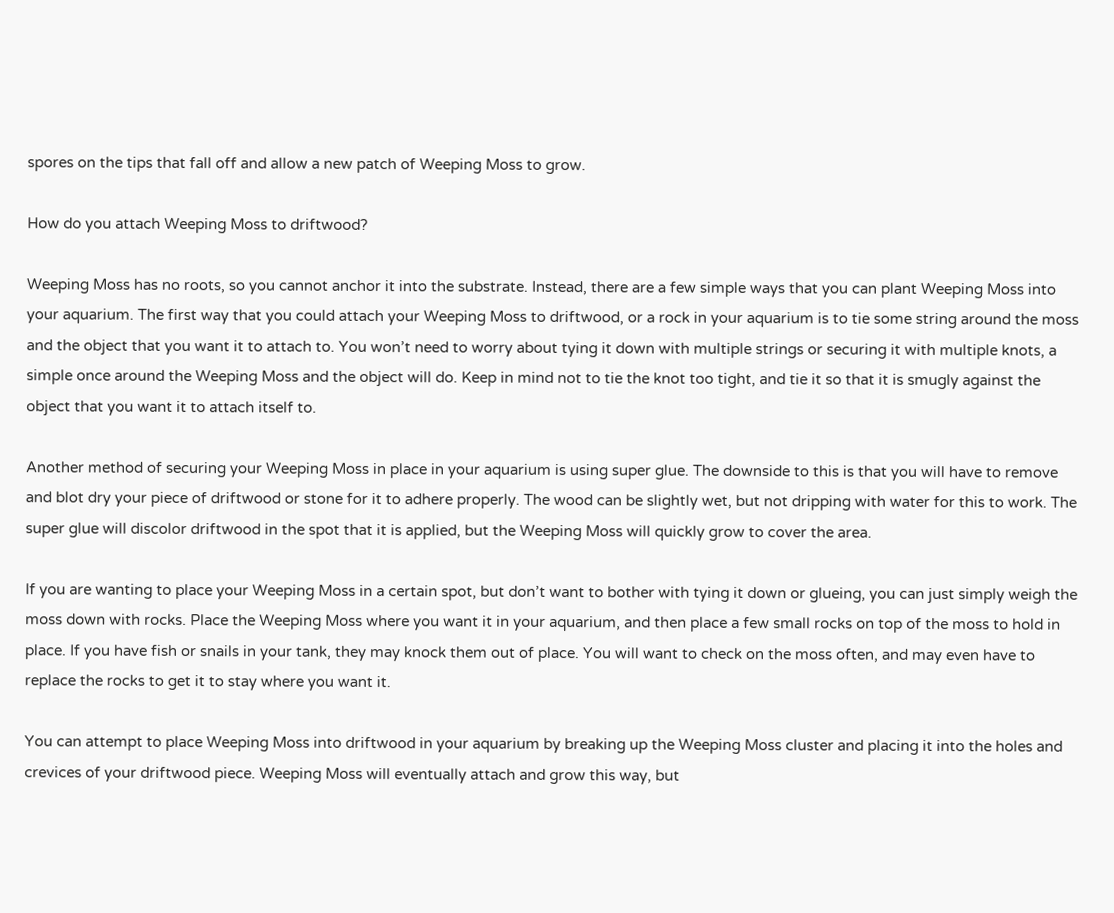spores on the tips that fall off and allow a new patch of Weeping Moss to grow.

How do you attach Weeping Moss to driftwood?

Weeping Moss has no roots, so you cannot anchor it into the substrate. Instead, there are a few simple ways that you can plant Weeping Moss into your aquarium. The first way that you could attach your Weeping Moss to driftwood, or a rock in your aquarium is to tie some string around the moss and the object that you want it to attach to. You won’t need to worry about tying it down with multiple strings or securing it with multiple knots, a simple once around the Weeping Moss and the object will do. Keep in mind not to tie the knot too tight, and tie it so that it is smugly against the object that you want it to attach itself to.

Another method of securing your Weeping Moss in place in your aquarium is using super glue. The downside to this is that you will have to remove and blot dry your piece of driftwood or stone for it to adhere properly. The wood can be slightly wet, but not dripping with water for this to work. The super glue will discolor driftwood in the spot that it is applied, but the Weeping Moss will quickly grow to cover the area.

If you are wanting to place your Weeping Moss in a certain spot, but don’t want to bother with tying it down or glueing, you can just simply weigh the moss down with rocks. Place the Weeping Moss where you want it in your aquarium, and then place a few small rocks on top of the moss to hold in place. If you have fish or snails in your tank, they may knock them out of place. You will want to check on the moss often, and may even have to replace the rocks to get it to stay where you want it.

You can attempt to place Weeping Moss into driftwood in your aquarium by breaking up the Weeping Moss cluster and placing it into the holes and crevices of your driftwood piece. Weeping Moss will eventually attach and grow this way, but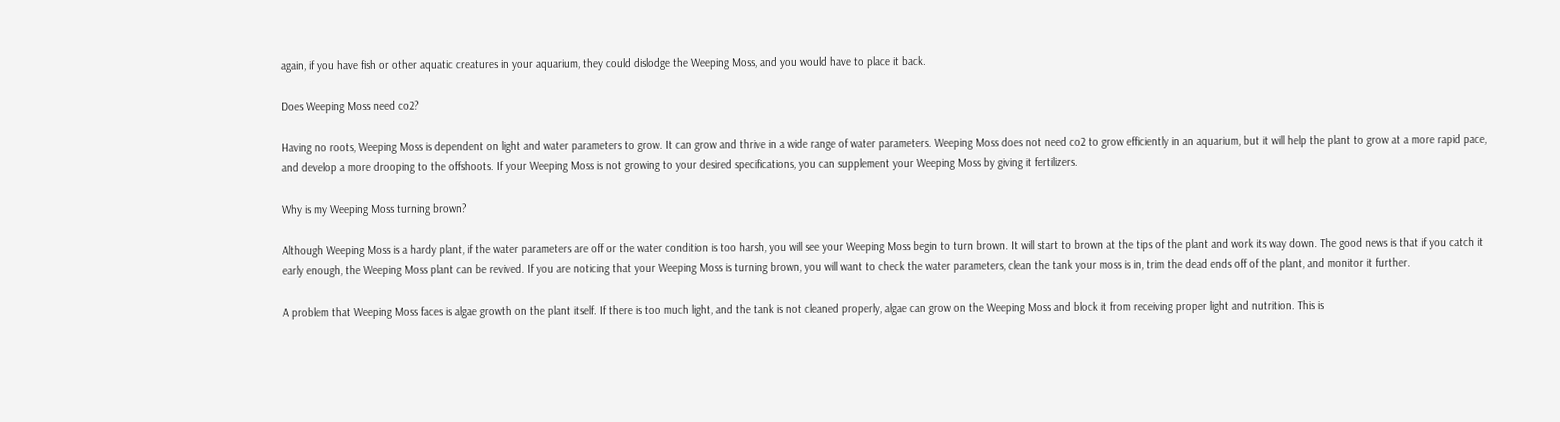again, if you have fish or other aquatic creatures in your aquarium, they could dislodge the Weeping Moss, and you would have to place it back.

Does Weeping Moss need co2?

Having no roots, Weeping Moss is dependent on light and water parameters to grow. It can grow and thrive in a wide range of water parameters. Weeping Moss does not need co2 to grow efficiently in an aquarium, but it will help the plant to grow at a more rapid pace, and develop a more drooping to the offshoots. If your Weeping Moss is not growing to your desired specifications, you can supplement your Weeping Moss by giving it fertilizers.

Why is my Weeping Moss turning brown?

Although Weeping Moss is a hardy plant, if the water parameters are off or the water condition is too harsh, you will see your Weeping Moss begin to turn brown. It will start to brown at the tips of the plant and work its way down. The good news is that if you catch it early enough, the Weeping Moss plant can be revived. If you are noticing that your Weeping Moss is turning brown, you will want to check the water parameters, clean the tank your moss is in, trim the dead ends off of the plant, and monitor it further.

A problem that Weeping Moss faces is algae growth on the plant itself. If there is too much light, and the tank is not cleaned properly, algae can grow on the Weeping Moss and block it from receiving proper light and nutrition. This is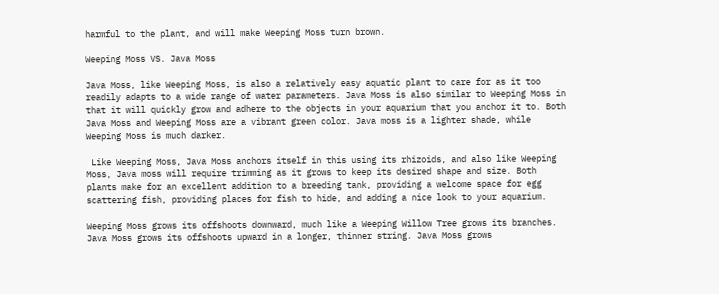harmful to the plant, and will make Weeping Moss turn brown.

Weeping Moss VS. Java Moss

Java Moss, like Weeping Moss, is also a relatively easy aquatic plant to care for as it too readily adapts to a wide range of water parameters. Java Moss is also similar to Weeping Moss in that it will quickly grow and adhere to the objects in your aquarium that you anchor it to. Both Java Moss and Weeping Moss are a vibrant green color. Java moss is a lighter shade, while Weeping Moss is much darker.

 Like Weeping Moss, Java Moss anchors itself in this using its rhizoids, and also like Weeping Moss, Java moss will require trimming as it grows to keep its desired shape and size. Both plants make for an excellent addition to a breeding tank, providing a welcome space for egg scattering fish, providing places for fish to hide, and adding a nice look to your aquarium.

Weeping Moss grows its offshoots downward, much like a Weeping Willow Tree grows its branches. Java Moss grows its offshoots upward in a longer, thinner string. Java Moss grows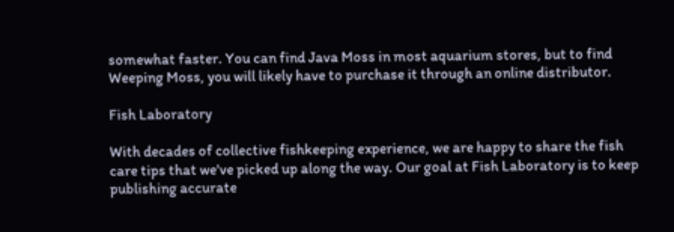somewhat faster. You can find Java Moss in most aquarium stores, but to find Weeping Moss, you will likely have to purchase it through an online distributor.

Fish Laboratory

With decades of collective fishkeeping experience, we are happy to share the fish care tips that we've picked up along the way. Our goal at Fish Laboratory is to keep publishing accurate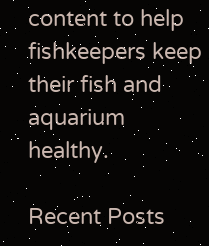content to help fishkeepers keep their fish and aquarium healthy.

Recent Posts